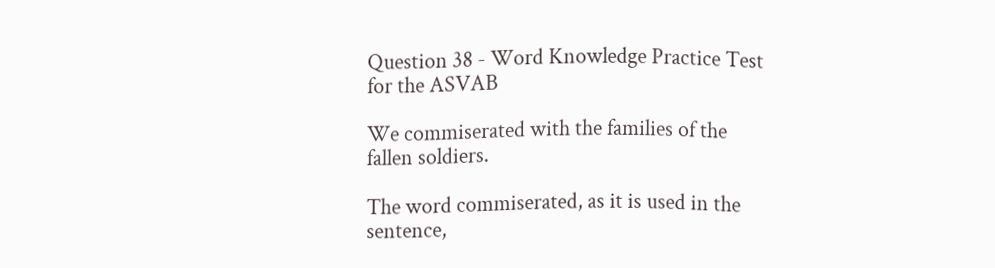Question 38 - Word Knowledge Practice Test for the ASVAB

We commiserated with the families of the fallen soldiers.

The word commiserated, as it is used in the sentence,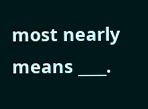most nearly means ____.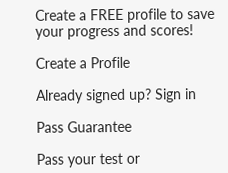Create a FREE profile to save your progress and scores!

Create a Profile

Already signed up? Sign in

Pass Guarantee

Pass your test or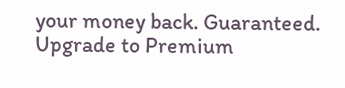your money back. Guaranteed. Upgrade to Premium